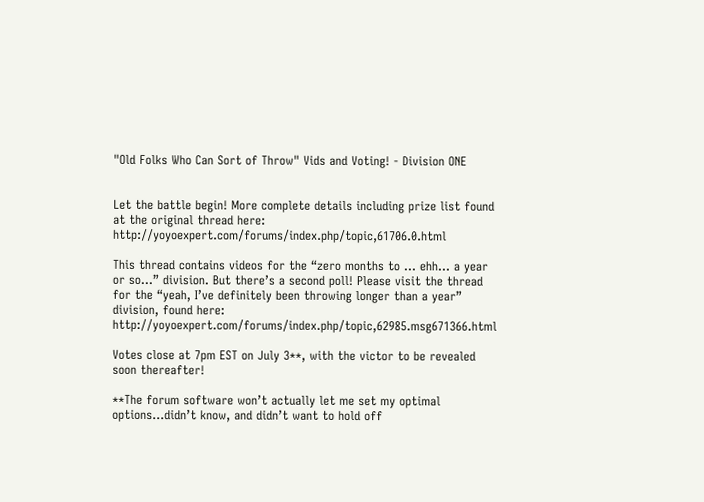"Old Folks Who Can Sort of Throw" Vids and Voting! - Division ONE


Let the battle begin! More complete details including prize list found at the original thread here: http://yoyoexpert.com/forums/index.php/topic,61706.0.html

This thread contains videos for the “zero months to … ehh… a year or so…” division. But there’s a second poll! Please visit the thread for the “yeah, I’ve definitely been throwing longer than a year” division, found here: http://yoyoexpert.com/forums/index.php/topic,62985.msg671366.html

Votes close at 7pm EST on July 3**, with the victor to be revealed soon thereafter!

**The forum software won’t actually let me set my optimal options…didn’t know, and didn’t want to hold off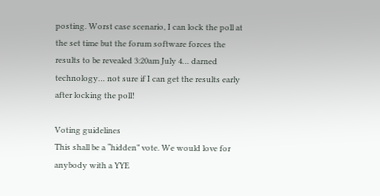posting. Worst case scenario, I can lock the poll at the set time but the forum software forces the results to be revealed 3:20am July 4… darned technology… not sure if I can get the results early after locking the poll!

Voting guidelines
This shall be a “hidden” vote. We would love for anybody with a YYE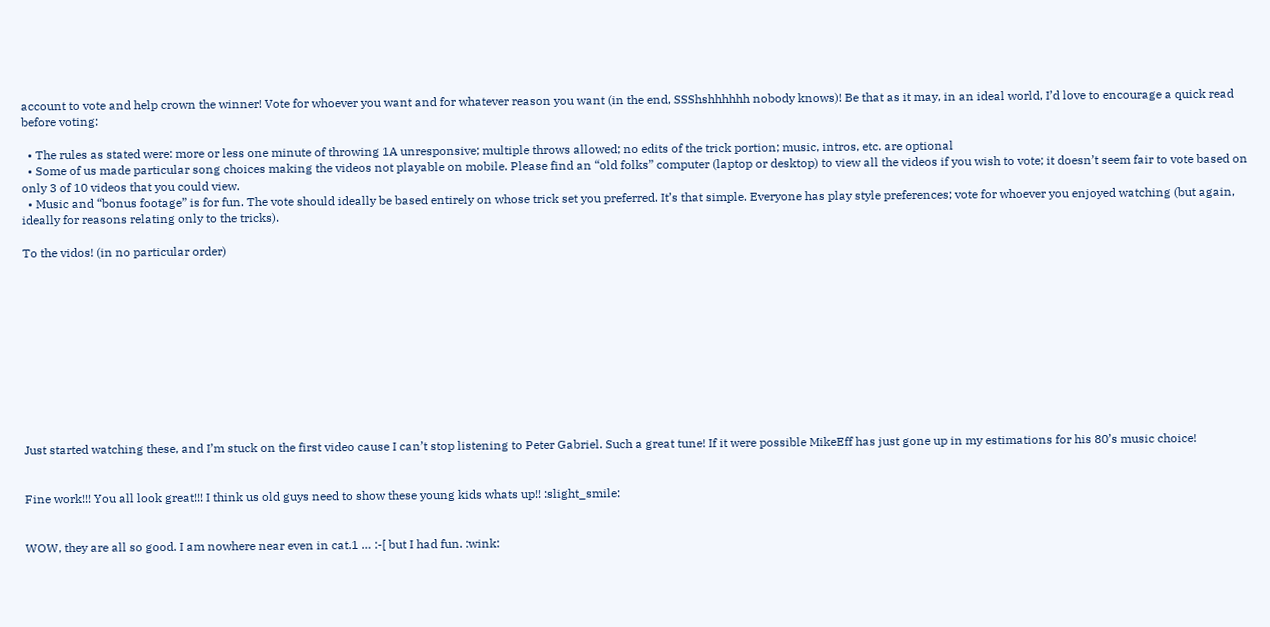account to vote and help crown the winner! Vote for whoever you want and for whatever reason you want (in the end, SSShshhhhhh nobody knows)! Be that as it may, in an ideal world, I’d love to encourage a quick read before voting:

  • The rules as stated were: more or less one minute of throwing 1A unresponsive; multiple throws allowed; no edits of the trick portion; music, intros, etc. are optional
  • Some of us made particular song choices making the videos not playable on mobile. Please find an “old folks” computer (laptop or desktop) to view all the videos if you wish to vote; it doesn’t seem fair to vote based on only 3 of 10 videos that you could view.
  • Music and “bonus footage” is for fun. The vote should ideally be based entirely on whose trick set you preferred. It’s that simple. Everyone has play style preferences; vote for whoever you enjoyed watching (but again, ideally for reasons relating only to the tricks).

To the vidos! (in no particular order)











Just started watching these, and I’m stuck on the first video cause I can’t stop listening to Peter Gabriel. Such a great tune! If it were possible MikeEff has just gone up in my estimations for his 80’s music choice!


Fine work!!! You all look great!!! I think us old guys need to show these young kids whats up!! :slight_smile:


WOW, they are all so good. I am nowhere near even in cat.1 … :-[ but I had fun. :wink: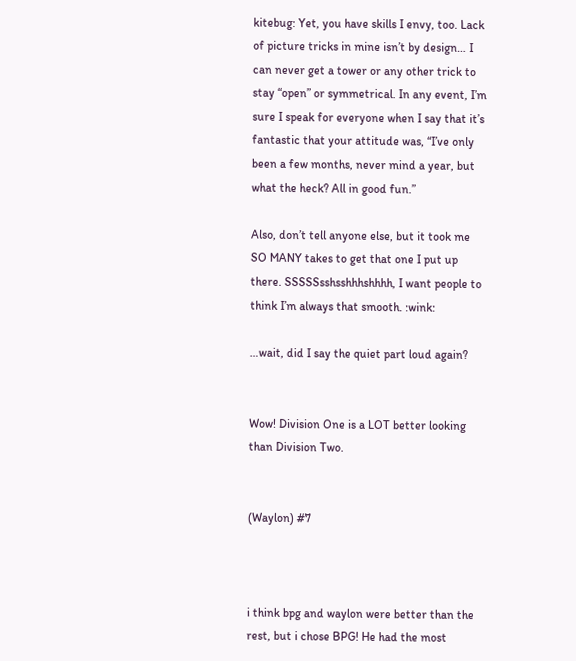kitebug: Yet, you have skills I envy, too. Lack of picture tricks in mine isn’t by design… I can never get a tower or any other trick to stay “open” or symmetrical. In any event, I’m sure I speak for everyone when I say that it’s fantastic that your attitude was, “I’ve only been a few months, never mind a year, but what the heck? All in good fun.”

Also, don’t tell anyone else, but it took me SO MANY takes to get that one I put up there. SSSSSsshsshhhshhhh, I want people to think I’m always that smooth. :wink:

…wait, did I say the quiet part loud again?


Wow! Division One is a LOT better looking than Division Two.


(Waylon) #7



i think bpg and waylon were better than the rest, but i chose BPG! He had the most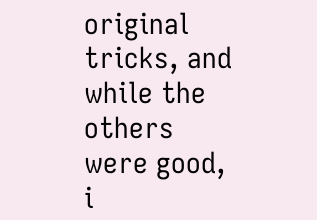original tricks, and while the others were good, i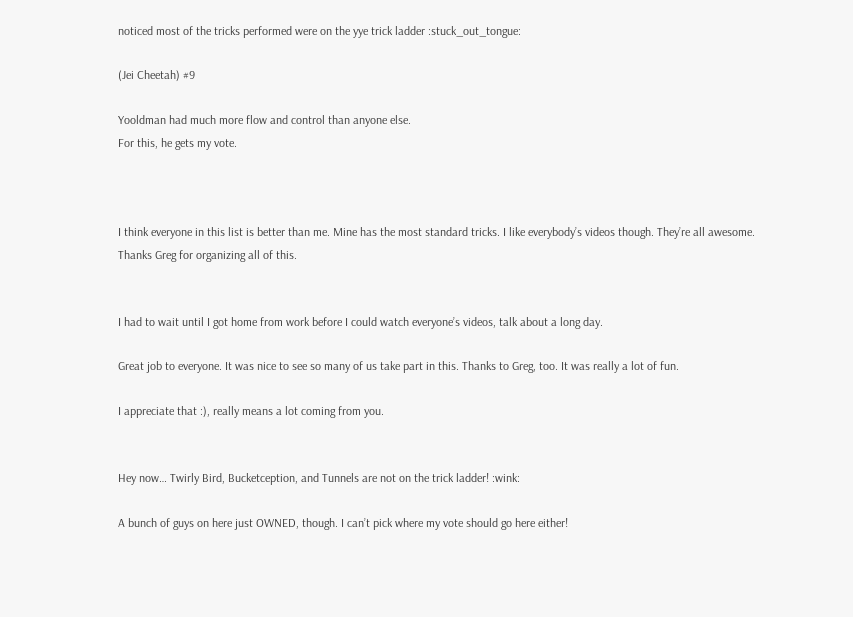noticed most of the tricks performed were on the yye trick ladder :stuck_out_tongue:

(Jei Cheetah) #9

Yooldman had much more flow and control than anyone else.
For this, he gets my vote.



I think everyone in this list is better than me. Mine has the most standard tricks. I like everybody’s videos though. They’re all awesome. Thanks Greg for organizing all of this.


I had to wait until I got home from work before I could watch everyone’s videos, talk about a long day.

Great job to everyone. It was nice to see so many of us take part in this. Thanks to Greg, too. It was really a lot of fun.

I appreciate that :), really means a lot coming from you.


Hey now… Twirly Bird, Bucketception, and Tunnels are not on the trick ladder! :wink:

A bunch of guys on here just OWNED, though. I can’t pick where my vote should go here either!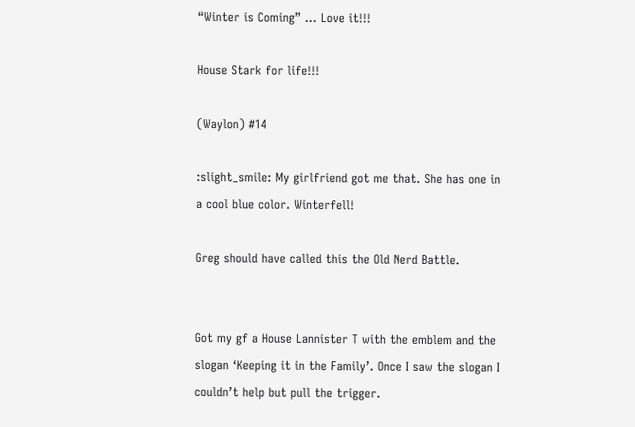“Winter is Coming” … Love it!!!

House Stark for life!!!

(Waylon) #14

:slight_smile: My girlfriend got me that. She has one in a cool blue color. Winterfell!

Greg should have called this the Old Nerd Battle.


Got my gf a House Lannister T with the emblem and the slogan ‘Keeping it in the Family’. Once I saw the slogan I couldn’t help but pull the trigger.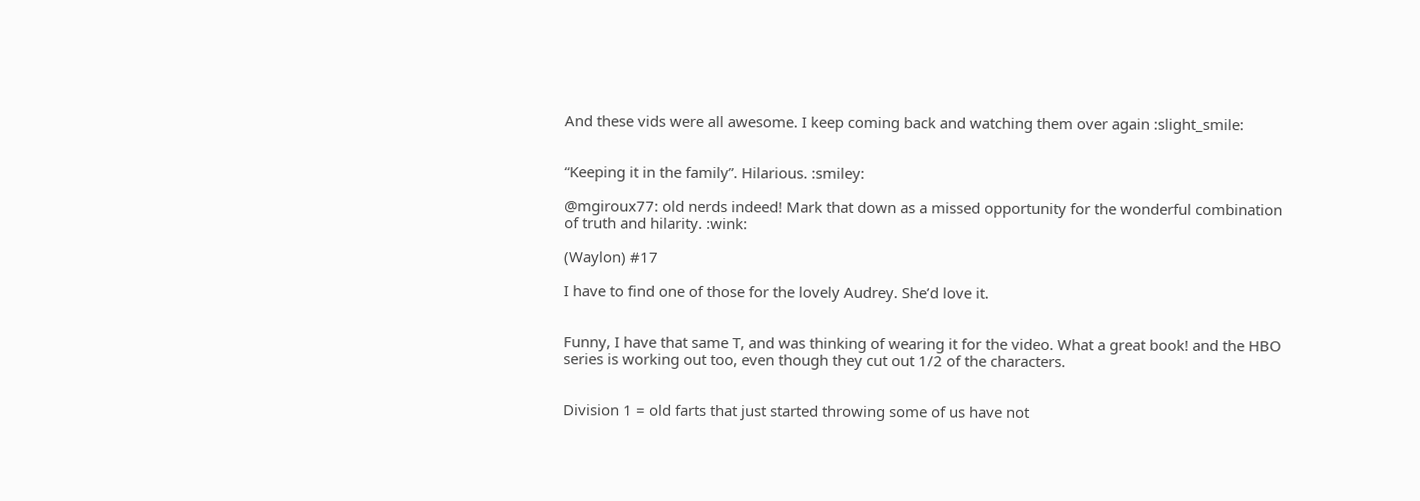And these vids were all awesome. I keep coming back and watching them over again :slight_smile:


“Keeping it in the family”. Hilarious. :smiley:

@mgiroux77: old nerds indeed! Mark that down as a missed opportunity for the wonderful combination of truth and hilarity. :wink:

(Waylon) #17

I have to find one of those for the lovely Audrey. She’d love it.


Funny, I have that same T, and was thinking of wearing it for the video. What a great book! and the HBO series is working out too, even though they cut out 1/2 of the characters.


Division 1 = old farts that just started throwing some of us have not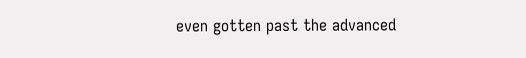even gotten past the advanced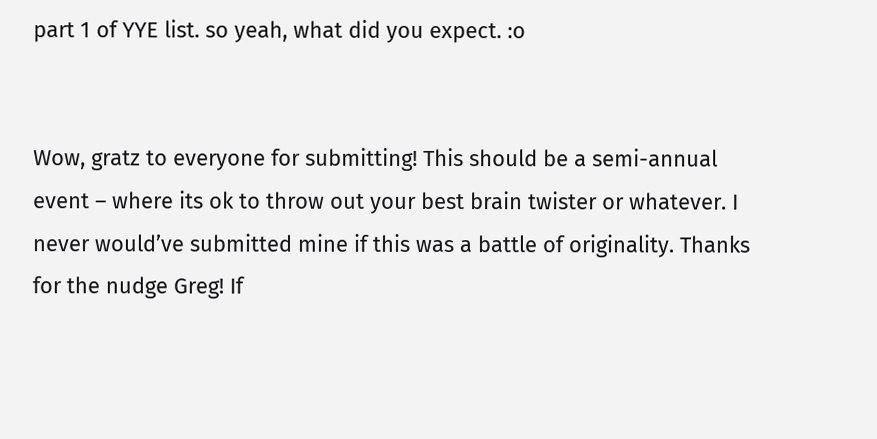part 1 of YYE list. so yeah, what did you expect. :o


Wow, gratz to everyone for submitting! This should be a semi-annual event – where its ok to throw out your best brain twister or whatever. I never would’ve submitted mine if this was a battle of originality. Thanks for the nudge Greg! If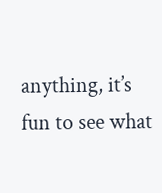anything, it’s fun to see what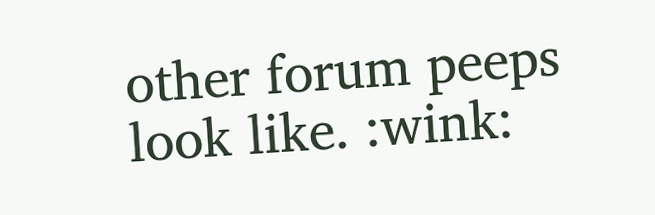other forum peeps look like. :wink: